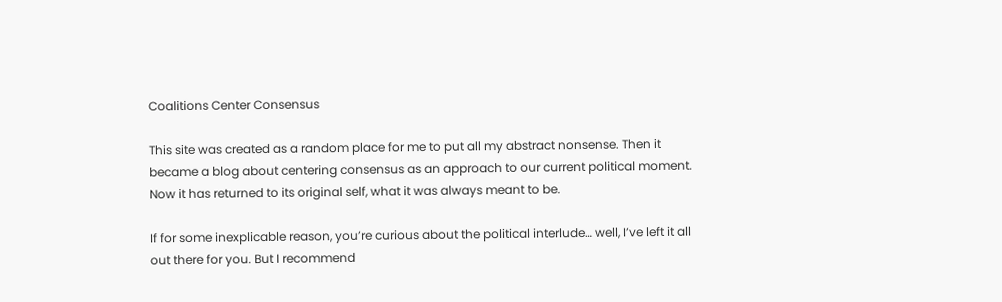Coalitions Center Consensus

This site was created as a random place for me to put all my abstract nonsense. Then it became a blog about centering consensus as an approach to our current political moment. Now it has returned to its original self, what it was always meant to be.

If for some inexplicable reason, you’re curious about the political interlude… well, I’ve left it all out there for you. But I recommend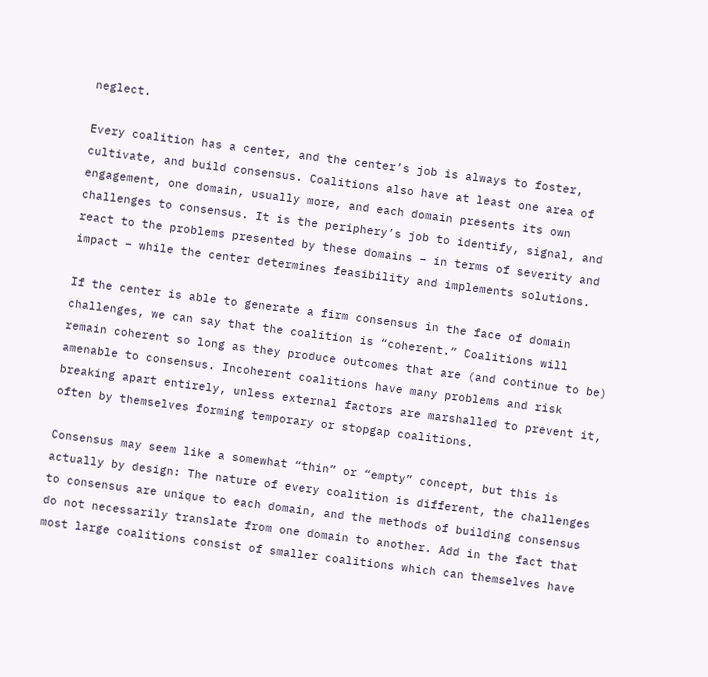neglect.

Every coalition has a center, and the center’s job is always to foster, cultivate, and build consensus. Coalitions also have at least one area of engagement, one domain, usually more, and each domain presents its own challenges to consensus. It is the periphery’s job to identify, signal, and react to the problems presented by these domains – in terms of severity and impact – while the center determines feasibility and implements solutions.

If the center is able to generate a firm consensus in the face of domain challenges, we can say that the coalition is “coherent.” Coalitions will remain coherent so long as they produce outcomes that are (and continue to be) amenable to consensus. Incoherent coalitions have many problems and risk breaking apart entirely, unless external factors are marshalled to prevent it, often by themselves forming temporary or stopgap coalitions.

Consensus may seem like a somewhat “thin” or “empty” concept, but this is actually by design: The nature of every coalition is different, the challenges to consensus are unique to each domain, and the methods of building consensus do not necessarily translate from one domain to another. Add in the fact that most large coalitions consist of smaller coalitions which can themselves have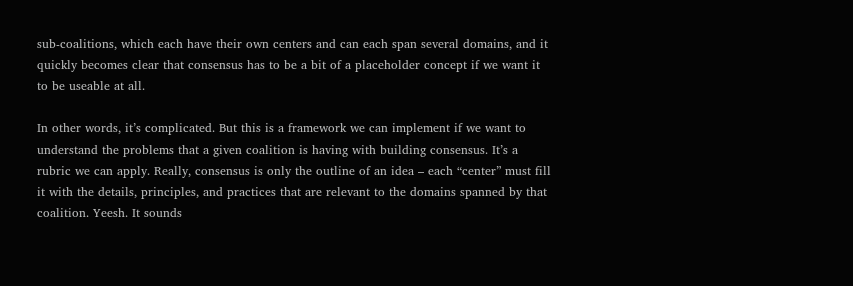sub-coalitions, which each have their own centers and can each span several domains, and it quickly becomes clear that consensus has to be a bit of a placeholder concept if we want it to be useable at all.

In other words, it’s complicated. But this is a framework we can implement if we want to understand the problems that a given coalition is having with building consensus. It’s a rubric we can apply. Really, consensus is only the outline of an idea – each “center” must fill it with the details, principles, and practices that are relevant to the domains spanned by that coalition. Yeesh. It sounds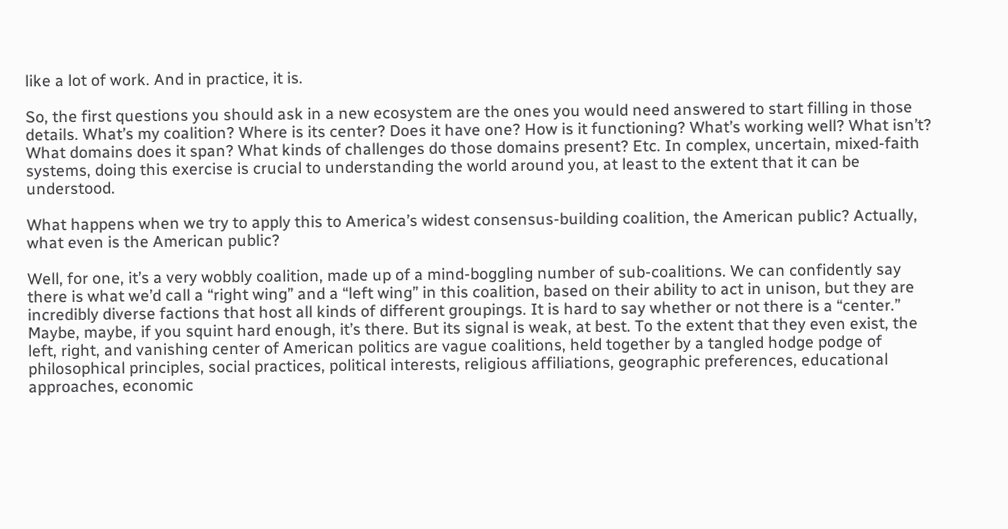like a lot of work. And in practice, it is.

So, the first questions you should ask in a new ecosystem are the ones you would need answered to start filling in those details. What’s my coalition? Where is its center? Does it have one? How is it functioning? What’s working well? What isn’t? What domains does it span? What kinds of challenges do those domains present? Etc. In complex, uncertain, mixed-faith systems, doing this exercise is crucial to understanding the world around you, at least to the extent that it can be understood.

What happens when we try to apply this to America’s widest consensus-building coalition, the American public? Actually, what even is the American public?

Well, for one, it’s a very wobbly coalition, made up of a mind-boggling number of sub-coalitions. We can confidently say there is what we’d call a “right wing” and a “left wing” in this coalition, based on their ability to act in unison, but they are incredibly diverse factions that host all kinds of different groupings. It is hard to say whether or not there is a “center.” Maybe, maybe, if you squint hard enough, it’s there. But its signal is weak, at best. To the extent that they even exist, the left, right, and vanishing center of American politics are vague coalitions, held together by a tangled hodge podge of philosophical principles, social practices, political interests, religious affiliations, geographic preferences, educational approaches, economic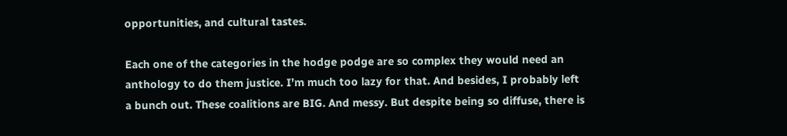opportunities, and cultural tastes.

Each one of the categories in the hodge podge are so complex they would need an anthology to do them justice. I’m much too lazy for that. And besides, I probably left a bunch out. These coalitions are BIG. And messy. But despite being so diffuse, there is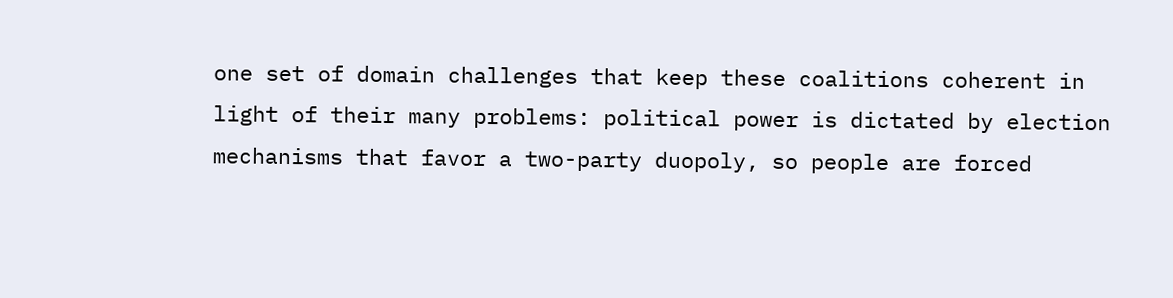one set of domain challenges that keep these coalitions coherent in light of their many problems: political power is dictated by election mechanisms that favor a two-party duopoly, so people are forced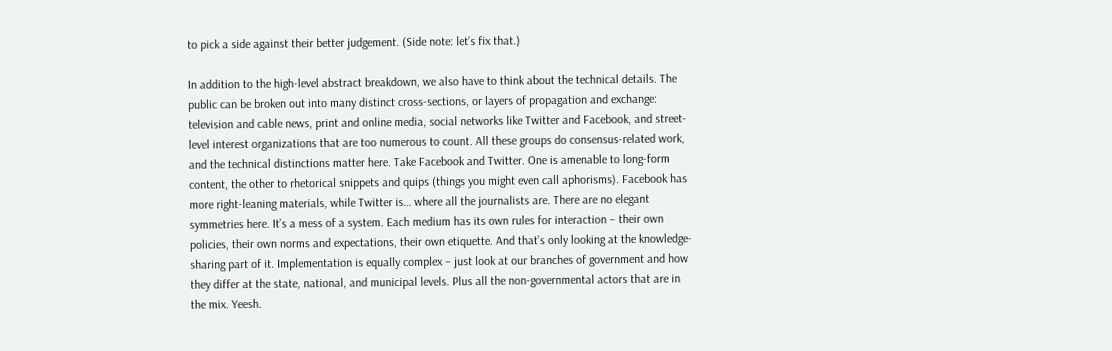to pick a side against their better judgement. (Side note: let’s fix that.)

In addition to the high-level abstract breakdown, we also have to think about the technical details. The public can be broken out into many distinct cross-sections, or layers of propagation and exchange: television and cable news, print and online media, social networks like Twitter and Facebook, and street-level interest organizations that are too numerous to count. All these groups do consensus-related work, and the technical distinctions matter here. Take Facebook and Twitter. One is amenable to long-form content, the other to rhetorical snippets and quips (things you might even call aphorisms). Facebook has more right-leaning materials, while Twitter is… where all the journalists are. There are no elegant symmetries here. It’s a mess of a system. Each medium has its own rules for interaction – their own policies, their own norms and expectations, their own etiquette. And that’s only looking at the knowledge-sharing part of it. Implementation is equally complex – just look at our branches of government and how they differ at the state, national, and municipal levels. Plus all the non-governmental actors that are in the mix. Yeesh.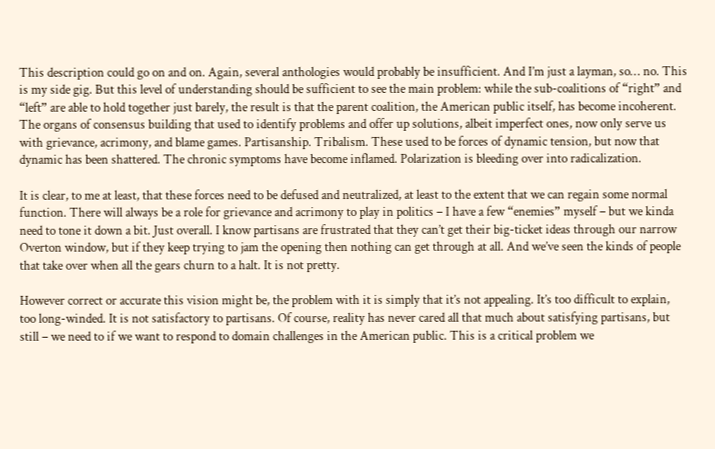This description could go on and on. Again, several anthologies would probably be insufficient. And I’m just a layman, so… no. This is my side gig. But this level of understanding should be sufficient to see the main problem: while the sub-coalitions of “right” and “left” are able to hold together just barely, the result is that the parent coalition, the American public itself, has become incoherent. The organs of consensus building that used to identify problems and offer up solutions, albeit imperfect ones, now only serve us with grievance, acrimony, and blame games. Partisanship. Tribalism. These used to be forces of dynamic tension, but now that dynamic has been shattered. The chronic symptoms have become inflamed. Polarization is bleeding over into radicalization.

It is clear, to me at least, that these forces need to be defused and neutralized, at least to the extent that we can regain some normal function. There will always be a role for grievance and acrimony to play in politics – I have a few “enemies” myself – but we kinda need to tone it down a bit. Just overall. I know partisans are frustrated that they can’t get their big-ticket ideas through our narrow Overton window, but if they keep trying to jam the opening then nothing can get through at all. And we’ve seen the kinds of people that take over when all the gears churn to a halt. It is not pretty.

However correct or accurate this vision might be, the problem with it is simply that it’s not appealing. It’s too difficult to explain, too long-winded. It is not satisfactory to partisans. Of course, reality has never cared all that much about satisfying partisans, but still – we need to if we want to respond to domain challenges in the American public. This is a critical problem we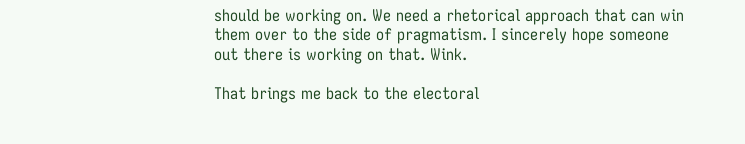should be working on. We need a rhetorical approach that can win them over to the side of pragmatism. I sincerely hope someone out there is working on that. Wink.

That brings me back to the electoral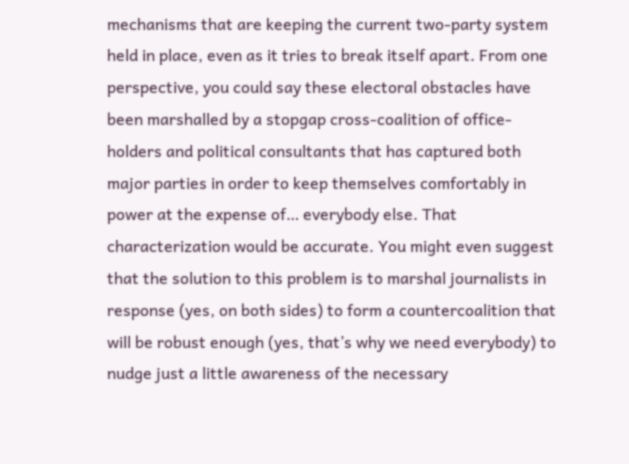mechanisms that are keeping the current two-party system held in place, even as it tries to break itself apart. From one perspective, you could say these electoral obstacles have been marshalled by a stopgap cross-coalition of office-holders and political consultants that has captured both major parties in order to keep themselves comfortably in power at the expense of… everybody else. That characterization would be accurate. You might even suggest that the solution to this problem is to marshal journalists in response (yes, on both sides) to form a countercoalition that will be robust enough (yes, that’s why we need everybody) to nudge just a little awareness of the necessary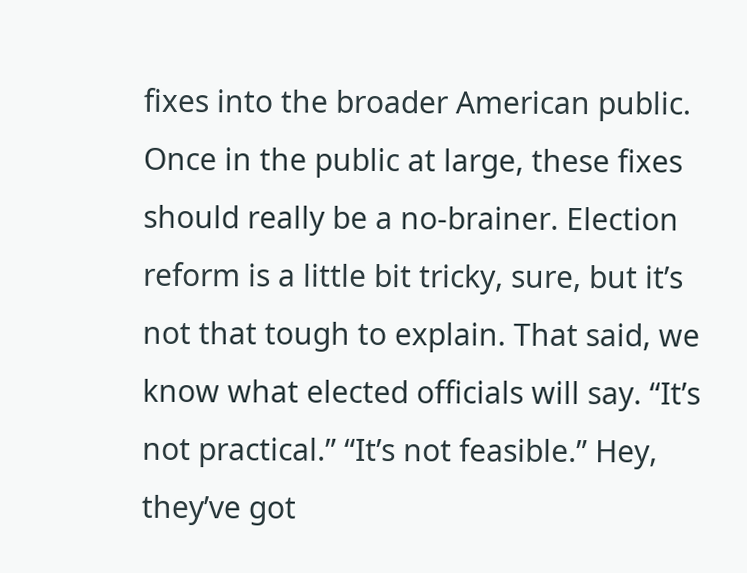fixes into the broader American public. Once in the public at large, these fixes should really be a no-brainer. Election reform is a little bit tricky, sure, but it’s not that tough to explain. That said, we know what elected officials will say. “It’s not practical.” “It’s not feasible.” Hey, they’ve got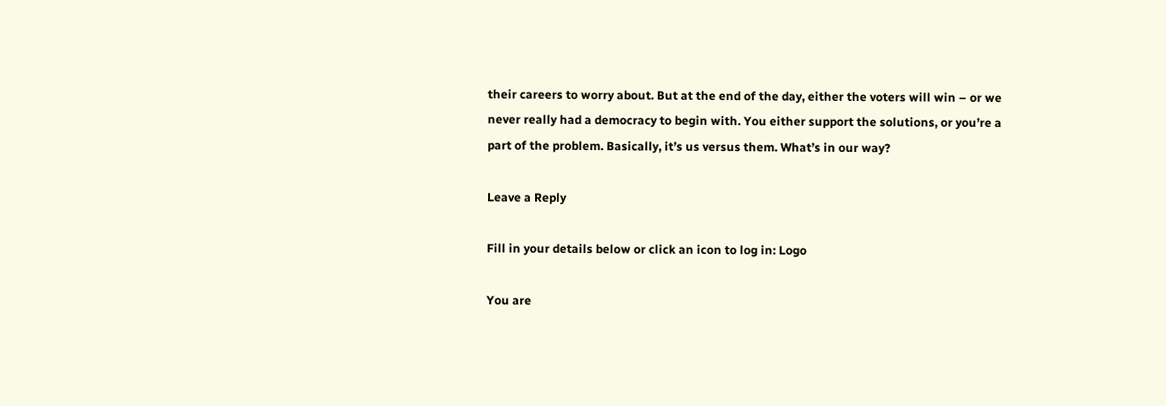their careers to worry about. But at the end of the day, either the voters will win – or we never really had a democracy to begin with. You either support the solutions, or you’re a part of the problem. Basically, it’s us versus them. What’s in our way?

Leave a Reply

Fill in your details below or click an icon to log in: Logo

You are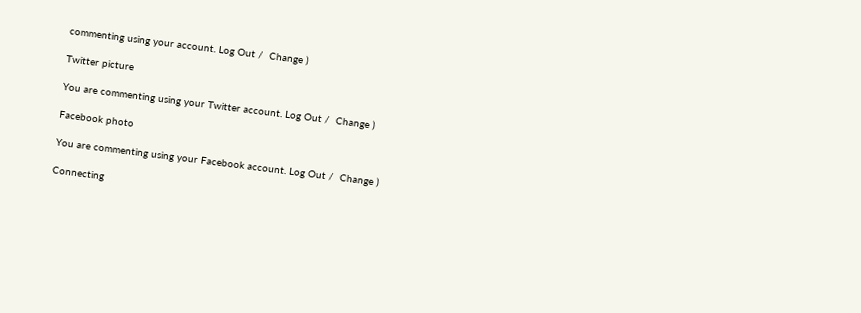commenting using your account. Log Out /  Change )

Twitter picture

You are commenting using your Twitter account. Log Out /  Change )

Facebook photo

You are commenting using your Facebook account. Log Out /  Change )

Connecting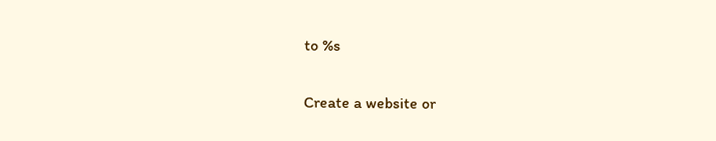to %s

Create a website or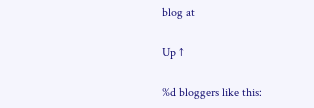blog at

Up ↑

%d bloggers like this: